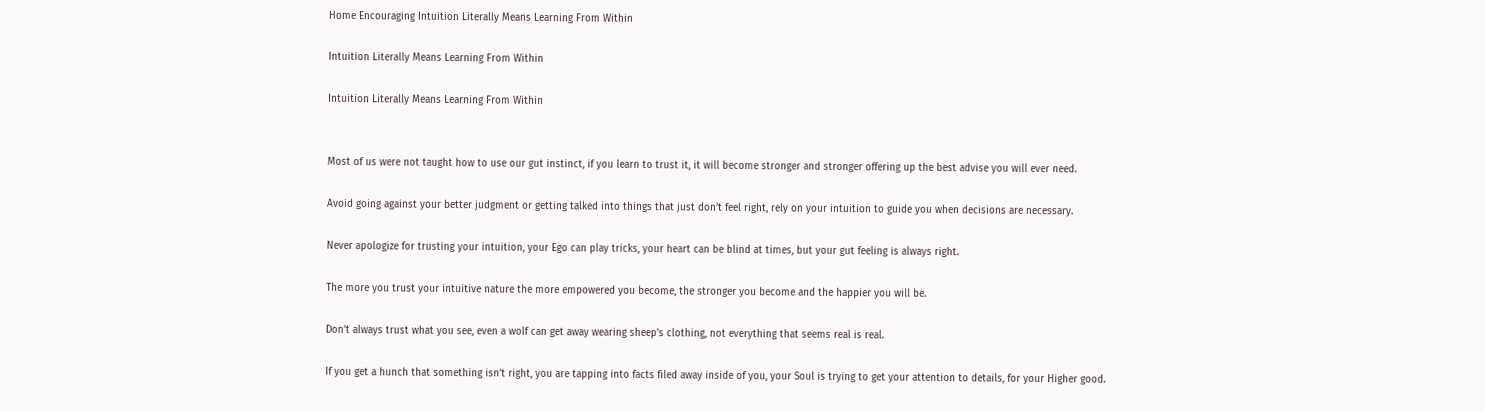Home Encouraging Intuition Literally Means Learning From Within

Intuition Literally Means Learning From Within

Intuition Literally Means Learning From Within


Most of us were not taught how to use our gut instinct, if you learn to trust it, it will become stronger and stronger offering up the best advise you will ever need.

Avoid going against your better judgment or getting talked into things that just don’t feel right, rely on your intuition to guide you when decisions are necessary.

Never apologize for trusting your intuition, your Ego can play tricks, your heart can be blind at times, but your gut feeling is always right.

The more you trust your intuitive nature the more empowered you become, the stronger you become and the happier you will be.

Don’t always trust what you see, even a wolf can get away wearing sheep’s clothing, not everything that seems real is real.

If you get a hunch that something isn’t right, you are tapping into facts filed away inside of you, your Soul is trying to get your attention to details, for your Higher good.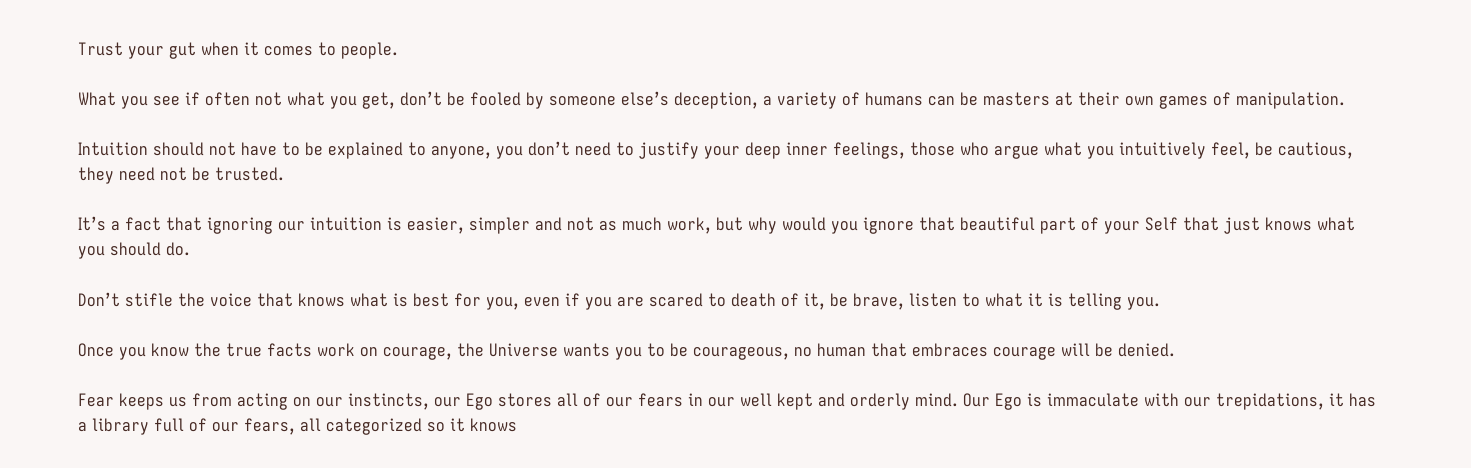Trust your gut when it comes to people.

What you see if often not what you get, don’t be fooled by someone else’s deception, a variety of humans can be masters at their own games of manipulation.

Intuition should not have to be explained to anyone, you don’t need to justify your deep inner feelings, those who argue what you intuitively feel, be cautious, they need not be trusted.

It’s a fact that ignoring our intuition is easier, simpler and not as much work, but why would you ignore that beautiful part of your Self that just knows what you should do.

Don’t stifle the voice that knows what is best for you, even if you are scared to death of it, be brave, listen to what it is telling you.

Once you know the true facts work on courage, the Universe wants you to be courageous, no human that embraces courage will be denied.

Fear keeps us from acting on our instincts, our Ego stores all of our fears in our well kept and orderly mind. Our Ego is immaculate with our trepidations, it has a library full of our fears, all categorized so it knows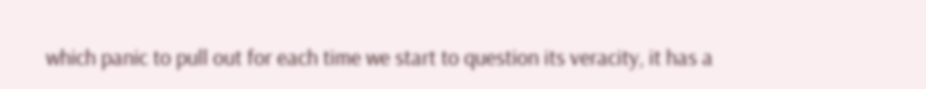which panic to pull out for each time we start to question its veracity, it has a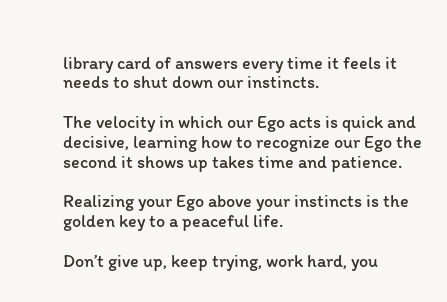library card of answers every time it feels it needs to shut down our instincts.

The velocity in which our Ego acts is quick and decisive, learning how to recognize our Ego the second it shows up takes time and patience.

Realizing your Ego above your instincts is the golden key to a peaceful life.

Don’t give up, keep trying, work hard, you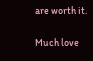are worth it.

Much love